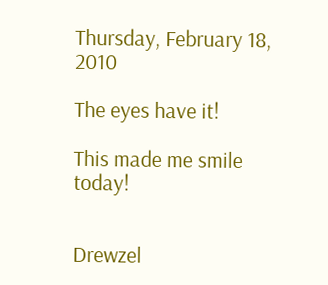Thursday, February 18, 2010

The eyes have it!

This made me smile today!


Drewzel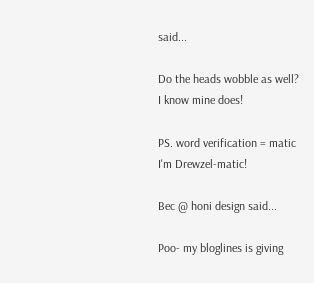said...

Do the heads wobble as well?
I know mine does!

PS. word verification = matic
I'm Drewzel-matic!

Bec @ honi design said...

Poo- my bloglines is giving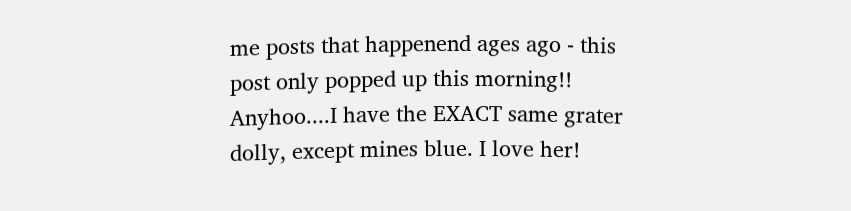me posts that happenend ages ago - this post only popped up this morning!!
Anyhoo....I have the EXACT same grater dolly, except mines blue. I love her!